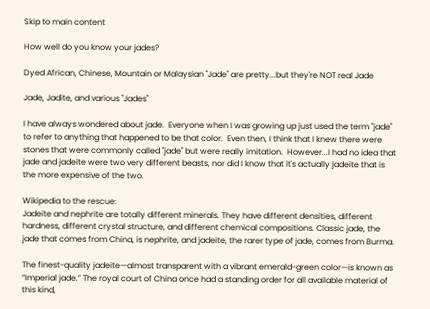Skip to main content

How well do you know your jades?

Dyed African, Chinese, Mountain or Malaysian "Jade" are pretty...but they're NOT real Jade

Jade, Jadite, and various "Jades"

I have always wondered about jade.  Everyone when I was growing up just used the term "jade" to refer to anything that happened to be that color.  Even then, I think that I knew there were stones that were commonly called "jade" but were really imitation.  However...I had no idea that jade and jadeite were two very different beasts, nor did I know that it's actually jadeite that is the more expensive of the two.

Wikipedia to the rescue:
Jadeite and nephrite are totally different minerals. They have different densities, different hardness, different crystal structure, and different chemical compositions. Classic jade, the jade that comes from China, is nephrite, and jadeite, the rarer type of jade, comes from Burma.

The finest-quality jadeite—almost transparent with a vibrant emerald-green color—is known as “Imperial jade.” The royal court of China once had a standing order for all available material of this kind,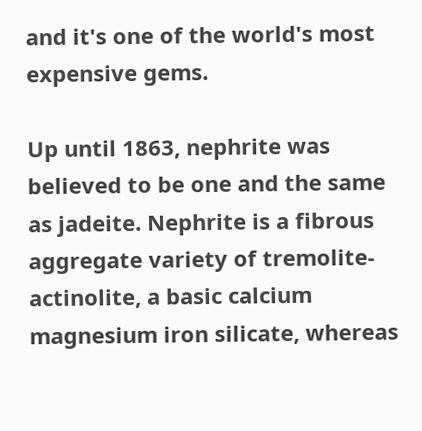and it's one of the world's most expensive gems.

Up until 1863, nephrite was believed to be one and the same as jadeite. Nephrite is a fibrous aggregate variety of tremolite-actinolite, a basic calcium magnesium iron silicate, whereas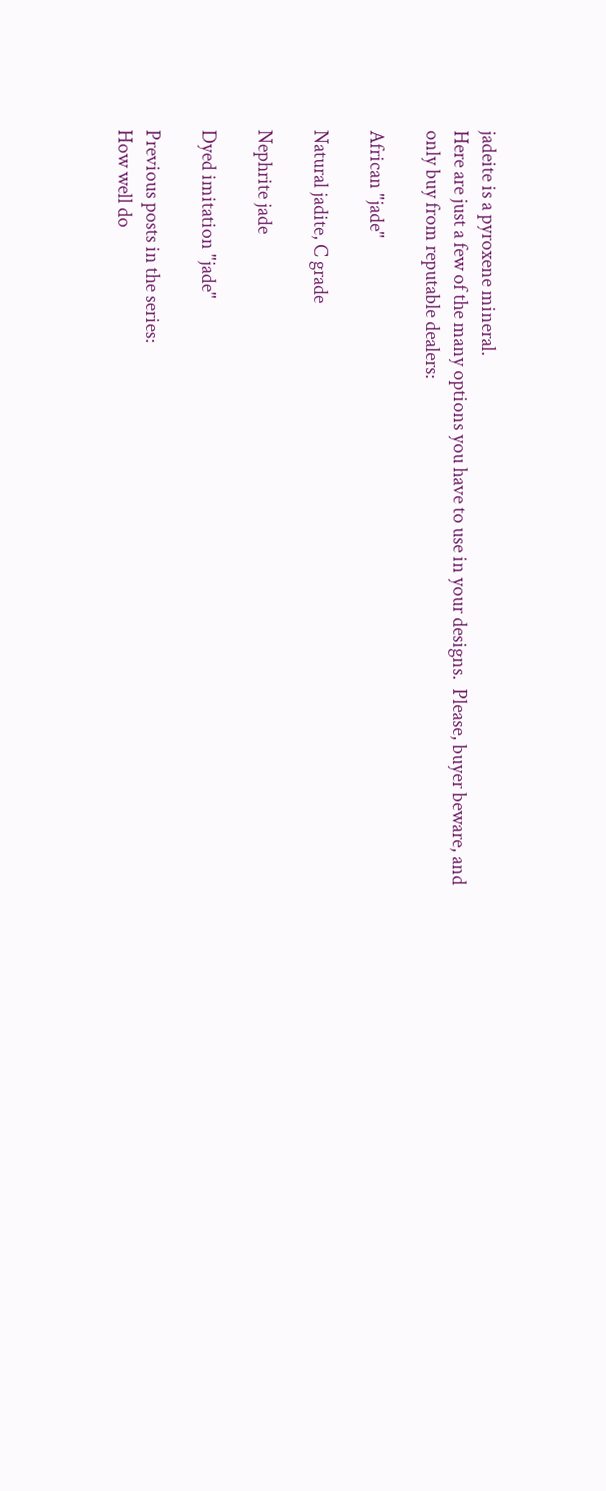jadeite is a pyroxene mineral.
Here are just a few of the many options you have to use in your designs.  Please, buyer beware, and only buy from reputable dealers:

African "jade"

Natural jadite, C grade

Nephrite jade

Dyed imitation "jade"

Previous posts in the series:
How well do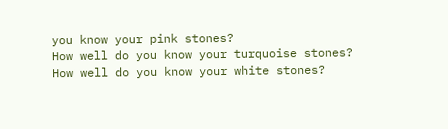you know your pink stones?
How well do you know your turquoise stones?
How well do you know your white stones?